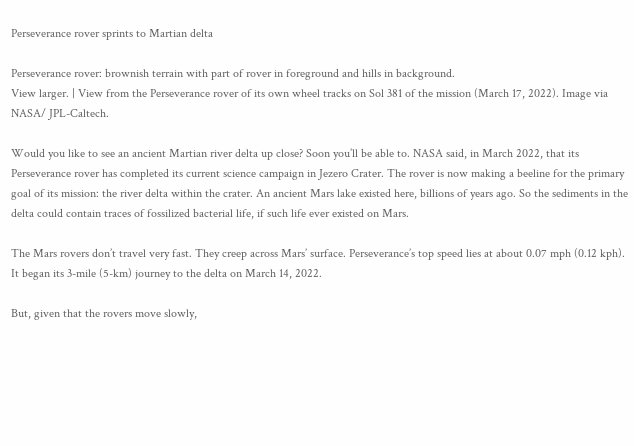Perseverance rover sprints to Martian delta

Perseverance rover: brownish terrain with part of rover in foreground and hills in background.
View larger. | View from the Perseverance rover of its own wheel tracks on Sol 381 of the mission (March 17, 2022). Image via NASA/ JPL-Caltech.

Would you like to see an ancient Martian river delta up close? Soon you’ll be able to. NASA said, in March 2022, that its Perseverance rover has completed its current science campaign in Jezero Crater. The rover is now making a beeline for the primary goal of its mission: the river delta within the crater. An ancient Mars lake existed here, billions of years ago. So the sediments in the delta could contain traces of fossilized bacterial life, if such life ever existed on Mars.

The Mars rovers don’t travel very fast. They creep across Mars’ surface. Perseverance’s top speed lies at about 0.07 mph (0.12 kph). It began its 3-mile (5-km) journey to the delta on March 14, 2022.

But, given that the rovers move slowly,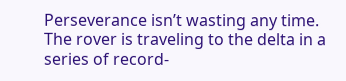Perseverance isn’t wasting any time. The rover is traveling to the delta in a series of record-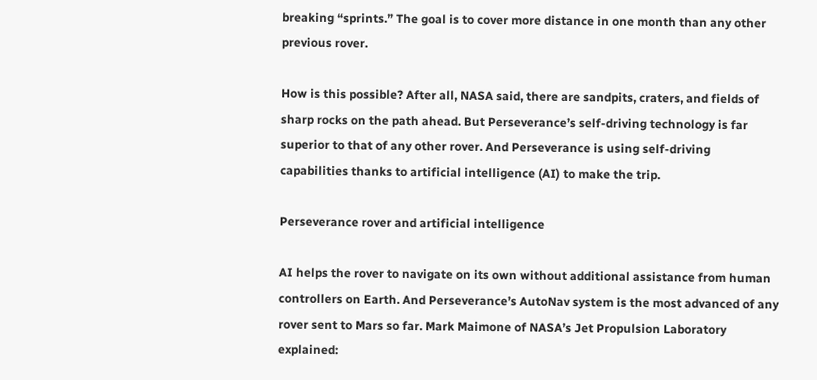breaking “sprints.” The goal is to cover more distance in one month than any other previous rover.

How is this possible? After all, NASA said, there are sandpits, craters, and fields of sharp rocks on the path ahead. But Perseverance’s self-driving technology is far superior to that of any other rover. And Perseverance is using self-driving capabilities thanks to artificial intelligence (AI) to make the trip.

Perseverance rover and artificial intelligence

AI helps the rover to navigate on its own without additional assistance from human controllers on Earth. And Perseverance’s AutoNav system is the most advanced of any rover sent to Mars so far. Mark Maimone of NASA’s Jet Propulsion Laboratory explained: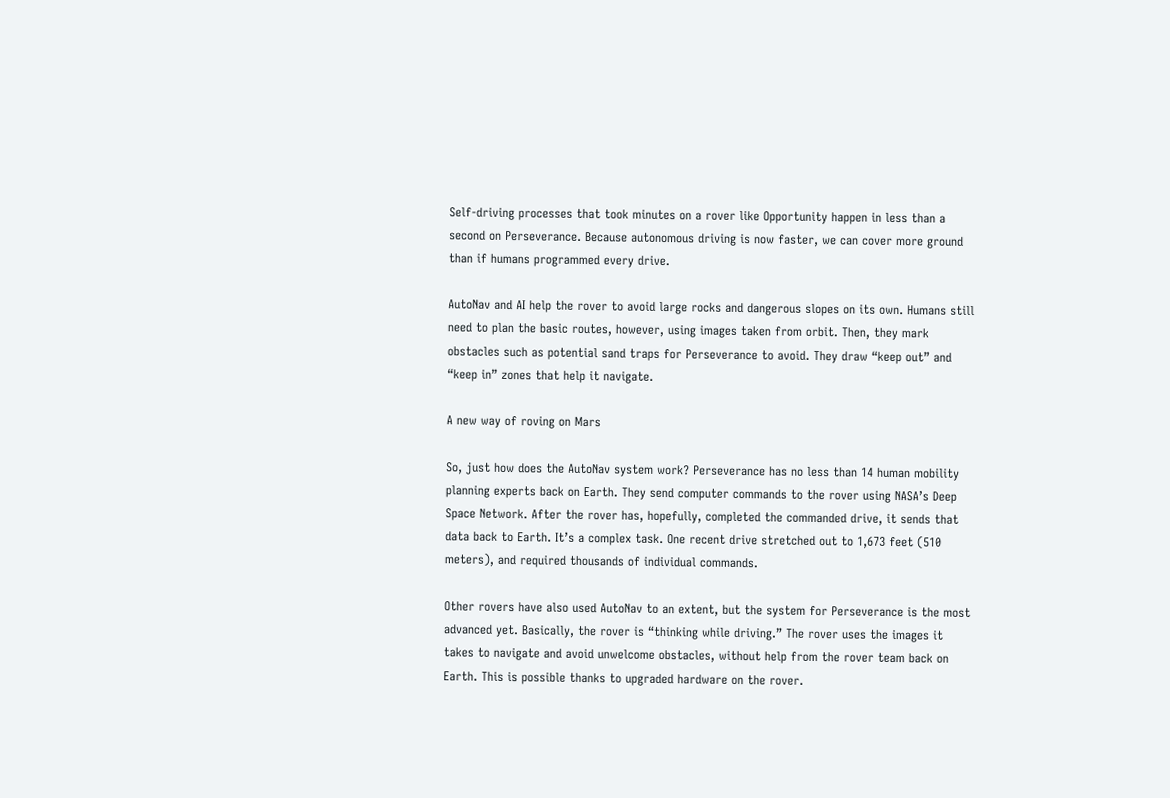Self-driving processes that took minutes on a rover like Opportunity happen in less than a second on Perseverance. Because autonomous driving is now faster, we can cover more ground than if humans programmed every drive.

AutoNav and AI help the rover to avoid large rocks and dangerous slopes on its own. Humans still need to plan the basic routes, however, using images taken from orbit. Then, they mark obstacles such as potential sand traps for Perseverance to avoid. They draw “keep out” and “keep in” zones that help it navigate.

A new way of roving on Mars

So, just how does the AutoNav system work? Perseverance has no less than 14 human mobility planning experts back on Earth. They send computer commands to the rover using NASA’s Deep Space Network. After the rover has, hopefully, completed the commanded drive, it sends that data back to Earth. It’s a complex task. One recent drive stretched out to 1,673 feet (510 meters), and required thousands of individual commands.

Other rovers have also used AutoNav to an extent, but the system for Perseverance is the most advanced yet. Basically, the rover is “thinking while driving.” The rover uses the images it takes to navigate and avoid unwelcome obstacles, without help from the rover team back on Earth. This is possible thanks to upgraded hardware on the rover.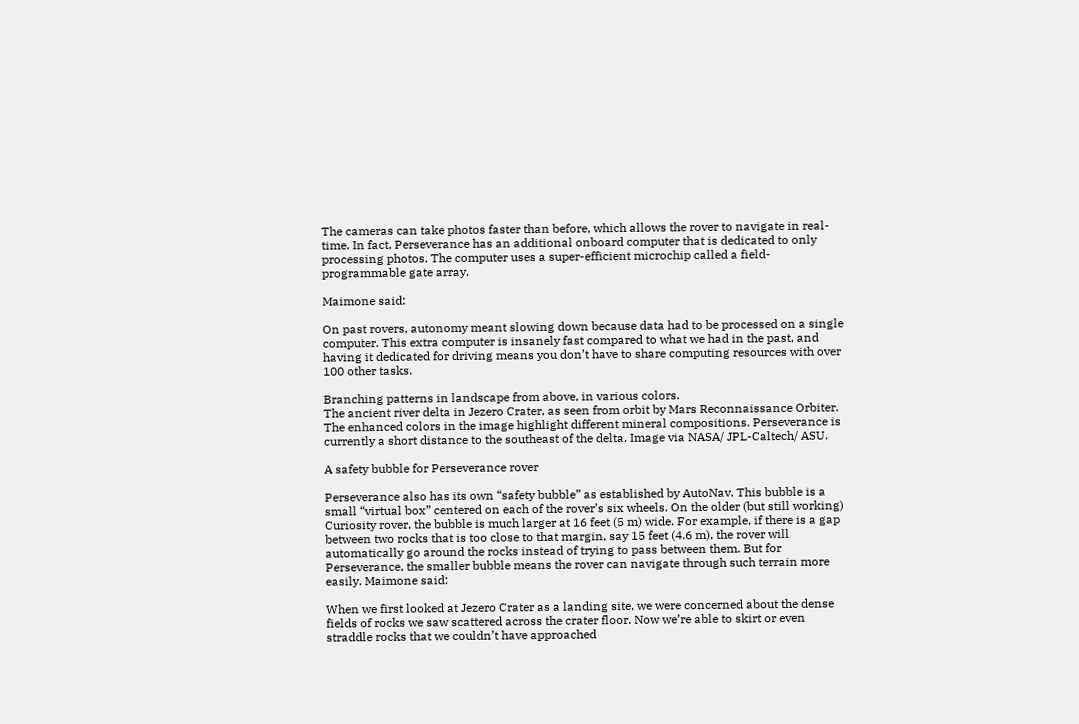The cameras can take photos faster than before, which allows the rover to navigate in real-time. In fact, Perseverance has an additional onboard computer that is dedicated to only processing photos. The computer uses a super-efficient microchip called a field-programmable gate array.

Maimone said:

On past rovers, autonomy meant slowing down because data had to be processed on a single computer. This extra computer is insanely fast compared to what we had in the past, and having it dedicated for driving means you don’t have to share computing resources with over 100 other tasks.

Branching patterns in landscape from above, in various colors.
The ancient river delta in Jezero Crater, as seen from orbit by Mars Reconnaissance Orbiter. The enhanced colors in the image highlight different mineral compositions. Perseverance is currently a short distance to the southeast of the delta. Image via NASA/ JPL-Caltech/ ASU.

A safety bubble for Perseverance rover

Perseverance also has its own “safety bubble” as established by AutoNav. This bubble is a small “virtual box” centered on each of the rover’s six wheels. On the older (but still working) Curiosity rover, the bubble is much larger at 16 feet (5 m) wide. For example, if there is a gap between two rocks that is too close to that margin, say 15 feet (4.6 m), the rover will automatically go around the rocks instead of trying to pass between them. But for Perseverance, the smaller bubble means the rover can navigate through such terrain more easily. Maimone said:

When we first looked at Jezero Crater as a landing site, we were concerned about the dense fields of rocks we saw scattered across the crater floor. Now we’re able to skirt or even straddle rocks that we couldn’t have approached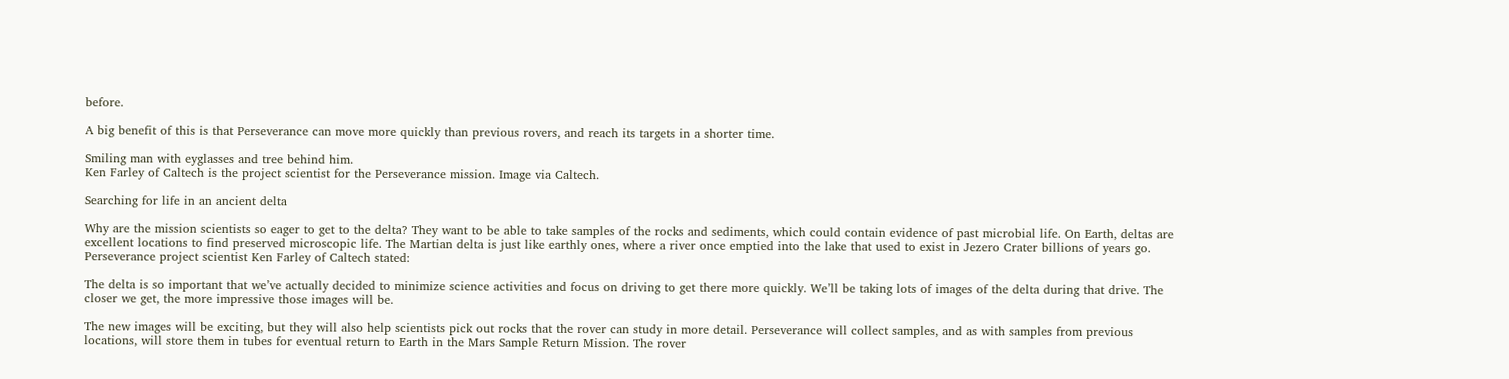before.

A big benefit of this is that Perseverance can move more quickly than previous rovers, and reach its targets in a shorter time.

Smiling man with eyglasses and tree behind him.
Ken Farley of Caltech is the project scientist for the Perseverance mission. Image via Caltech.

Searching for life in an ancient delta

Why are the mission scientists so eager to get to the delta? They want to be able to take samples of the rocks and sediments, which could contain evidence of past microbial life. On Earth, deltas are excellent locations to find preserved microscopic life. The Martian delta is just like earthly ones, where a river once emptied into the lake that used to exist in Jezero Crater billions of years go. Perseverance project scientist Ken Farley of Caltech stated:

The delta is so important that we’ve actually decided to minimize science activities and focus on driving to get there more quickly. We’ll be taking lots of images of the delta during that drive. The closer we get, the more impressive those images will be.

The new images will be exciting, but they will also help scientists pick out rocks that the rover can study in more detail. Perseverance will collect samples, and as with samples from previous locations, will store them in tubes for eventual return to Earth in the Mars Sample Return Mission. The rover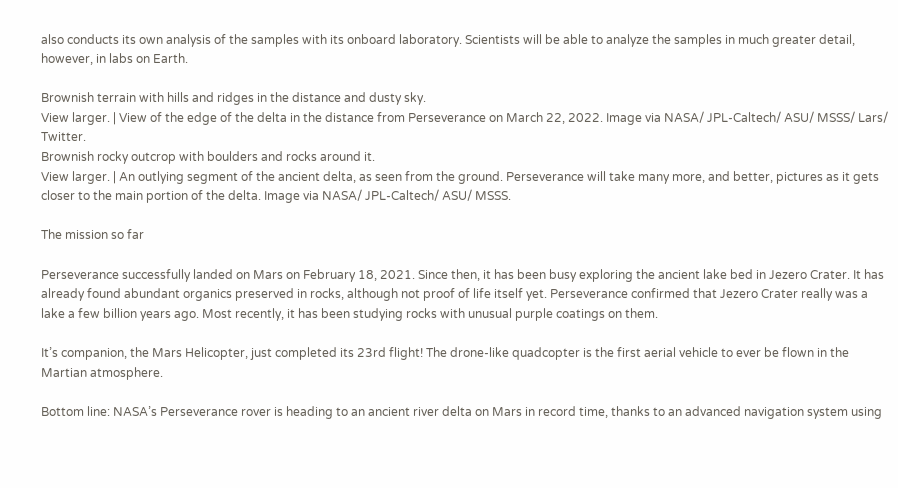also conducts its own analysis of the samples with its onboard laboratory. Scientists will be able to analyze the samples in much greater detail, however, in labs on Earth.

Brownish terrain with hills and ridges in the distance and dusty sky.
View larger. | View of the edge of the delta in the distance from Perseverance on March 22, 2022. Image via NASA/ JPL-Caltech/ ASU/ MSSS/ Lars/ Twitter.
Brownish rocky outcrop with boulders and rocks around it.
View larger. | An outlying segment of the ancient delta, as seen from the ground. Perseverance will take many more, and better, pictures as it gets closer to the main portion of the delta. Image via NASA/ JPL-Caltech/ ASU/ MSSS.

The mission so far

Perseverance successfully landed on Mars on February 18, 2021. Since then, it has been busy exploring the ancient lake bed in Jezero Crater. It has already found abundant organics preserved in rocks, although not proof of life itself yet. Perseverance confirmed that Jezero Crater really was a lake a few billion years ago. Most recently, it has been studying rocks with unusual purple coatings on them.

It’s companion, the Mars Helicopter, just completed its 23rd flight! The drone-like quadcopter is the first aerial vehicle to ever be flown in the Martian atmosphere.

Bottom line: NASA’s Perseverance rover is heading to an ancient river delta on Mars in record time, thanks to an advanced navigation system using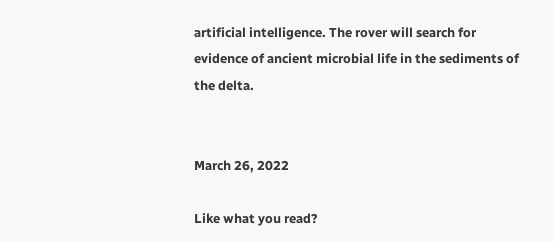artificial intelligence. The rover will search for evidence of ancient microbial life in the sediments of the delta.


March 26, 2022

Like what you read?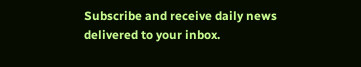Subscribe and receive daily news delivered to your inbox.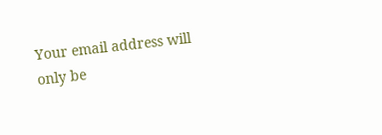Your email address will only be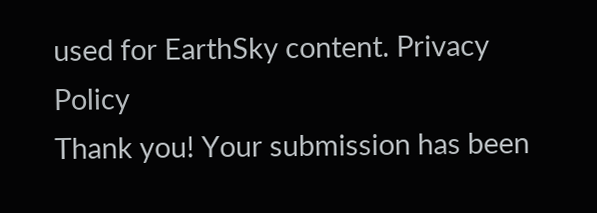used for EarthSky content. Privacy Policy
Thank you! Your submission has been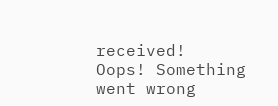received!
Oops! Something went wrong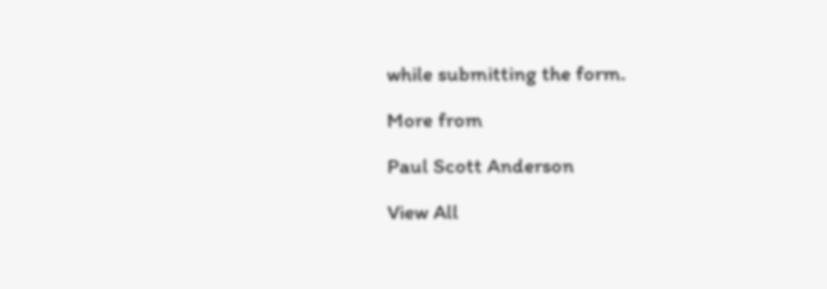while submitting the form.

More from

Paul Scott Anderson

View All